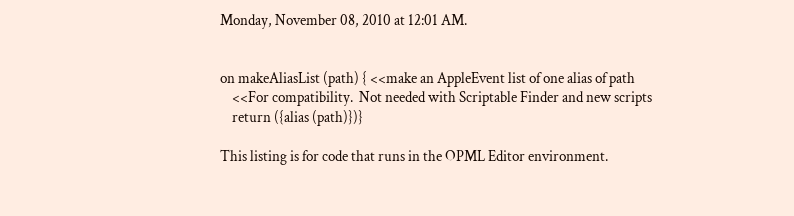Monday, November 08, 2010 at 12:01 AM.


on makeAliasList (path) { <<make an AppleEvent list of one alias of path
    <<For compatibility.  Not needed with Scriptable Finder and new scripts
    return ({alias (path)})}

This listing is for code that runs in the OPML Editor environment.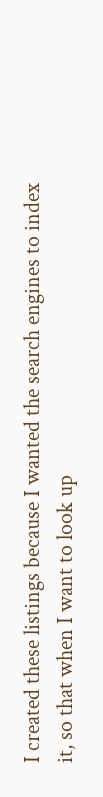I created these listings because I wanted the search engines to index it, so that when I want to look up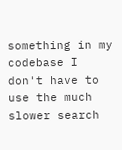something in my codebase I don't have to use the much slower search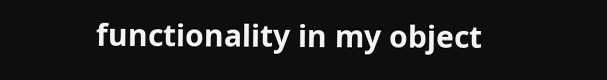functionality in my object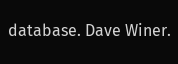database. Dave Winer.